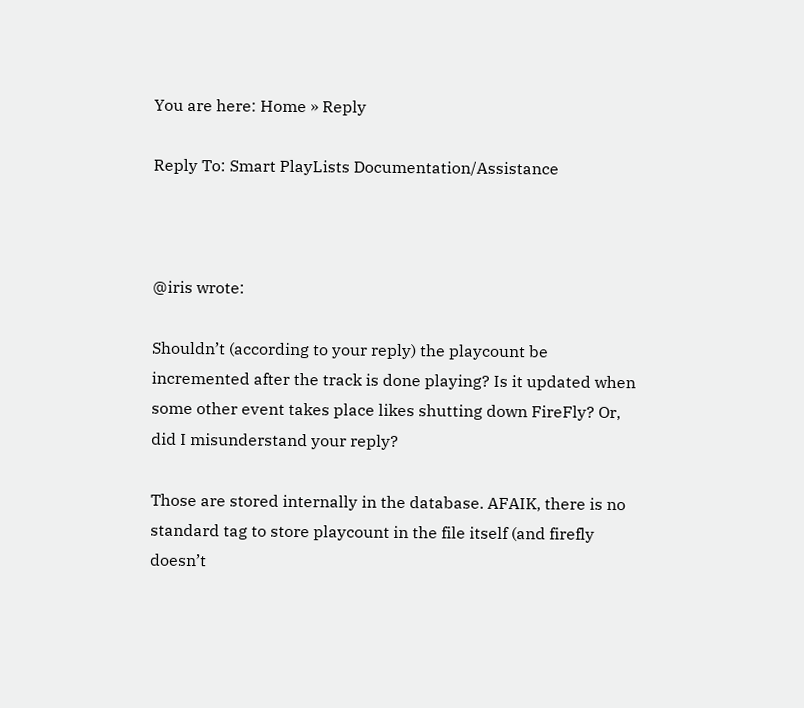You are here: Home » Reply

Reply To: Smart PlayLists Documentation/Assistance



@iris wrote:

Shouldn’t (according to your reply) the playcount be incremented after the track is done playing? Is it updated when some other event takes place likes shutting down FireFly? Or, did I misunderstand your reply?

Those are stored internally in the database. AFAIK, there is no standard tag to store playcount in the file itself (and firefly doesn’t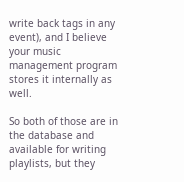write back tags in any event), and I believe your music management program stores it internally as well.

So both of those are in the database and available for writing playlists, but they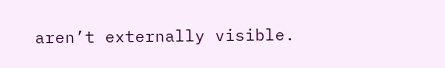aren’t externally visible.